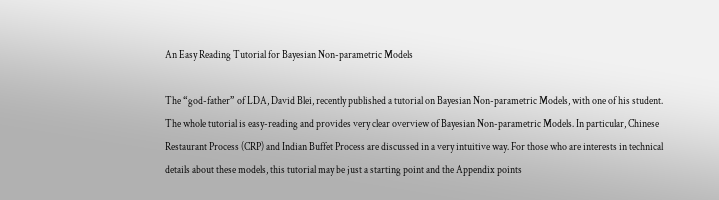An Easy Reading Tutorial for Bayesian Non-parametric Models

The “god-father” of LDA, David Blei, recently published a tutorial on Bayesian Non-parametric Models, with one of his student. The whole tutorial is easy-reading and provides very clear overview of Bayesian Non-parametric Models. In particular, Chinese Restaurant Process (CRP) and Indian Buffet Process are discussed in a very intuitive way. For those who are interests in technical details about these models, this tutorial may be just a starting point and the Appendix points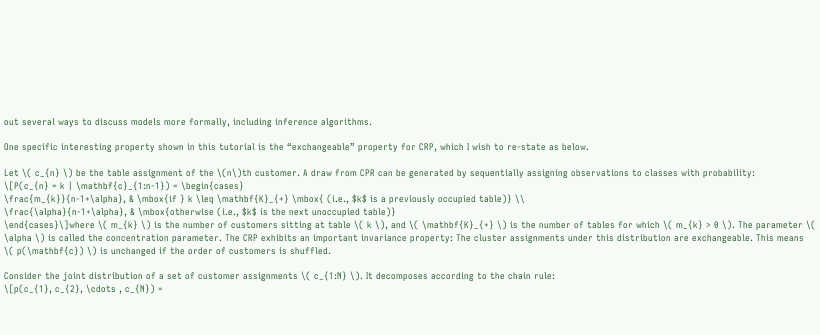out several ways to discuss models more formally, including inference algorithms.

One specific interesting property shown in this tutorial is the “exchangeable” property for CRP, which I wish to re-state as below.

Let \( c_{n} \) be the table assignment of the \(n\)th customer. A draw from CPR can be generated by sequentially assigning observations to classes with probability:
\[P(c_{n} = k | \mathbf{c}_{1:n-1}) = \begin{cases}
\frac{m_{k}}{n-1+\alpha}, & \mbox{if } k \leq \mathbf{K}_{+} \mbox{ (i.e., $k$ is a previously occupied table)} \\
\frac{\alpha}{n-1+\alpha}, & \mbox{otherwise (i.e., $k$ is the next unoccupied table)}
\end{cases}\]where \( m_{k} \) is the number of customers sitting at table \( k \), and \( \mathbf{K}_{+} \) is the number of tables for which \( m_{k} > 0 \). The parameter \( \alpha \) is called the concentration parameter. The CRP exhibits an important invariance property: The cluster assignments under this distribution are exchangeable. This means \( p(\mathbf{c}) \) is unchanged if the order of customers is shuffled.

Consider the joint distribution of a set of customer assignments \( c_{1:N} \). It decomposes according to the chain rule:
\[p(c_{1}, c_{2}, \cdots , c_{N}) =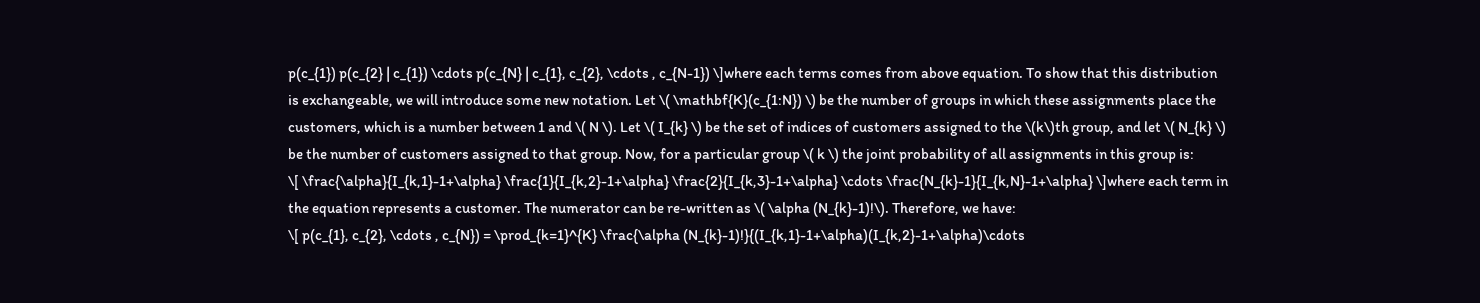p(c_{1}) p(c_{2} | c_{1}) \cdots p(c_{N} | c_{1}, c_{2}, \cdots , c_{N-1}) \]where each terms comes from above equation. To show that this distribution is exchangeable, we will introduce some new notation. Let \( \mathbf{K}(c_{1:N}) \) be the number of groups in which these assignments place the customers, which is a number between 1 and \( N \). Let \( I_{k} \) be the set of indices of customers assigned to the \(k\)th group, and let \( N_{k} \) be the number of customers assigned to that group. Now, for a particular group \( k \) the joint probability of all assignments in this group is:
\[ \frac{\alpha}{I_{k,1}-1+\alpha} \frac{1}{I_{k,2}-1+\alpha} \frac{2}{I_{k,3}-1+\alpha} \cdots \frac{N_{k}-1}{I_{k,N}-1+\alpha} \]where each term in the equation represents a customer. The numerator can be re-written as \( \alpha (N_{k}-1)!\). Therefore, we have:
\[ p(c_{1}, c_{2}, \cdots , c_{N}) = \prod_{k=1}^{K} \frac{\alpha (N_{k}-1)!}{(I_{k,1}-1+\alpha)(I_{k,2}-1+\alpha)\cdots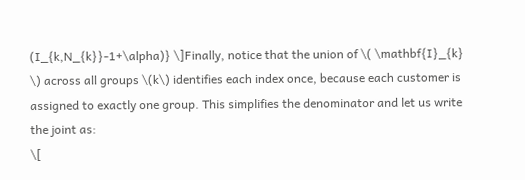(I_{k,N_{k}}-1+\alpha)} \]Finally, notice that the union of \( \mathbf{I}_{k} \) across all groups \(k\) identifies each index once, because each customer is assigned to exactly one group. This simplifies the denominator and let us write the joint as:
\[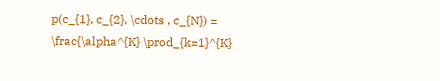p(c_{1}, c_{2}, \cdots , c_{N}) = \frac{\alpha^{K} \prod_{k=1}^{K}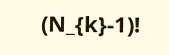(N_{k}-1)!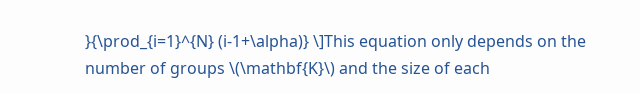}{\prod_{i=1}^{N} (i-1+\alpha)} \]This equation only depends on the number of groups \(\mathbf{K}\) and the size of each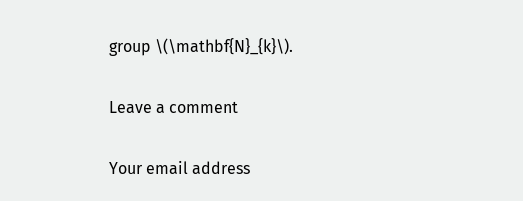group \(\mathbf{N}_{k}\).

Leave a comment

Your email address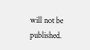will not be published.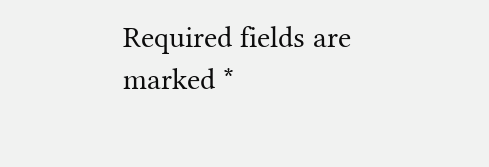Required fields are marked *